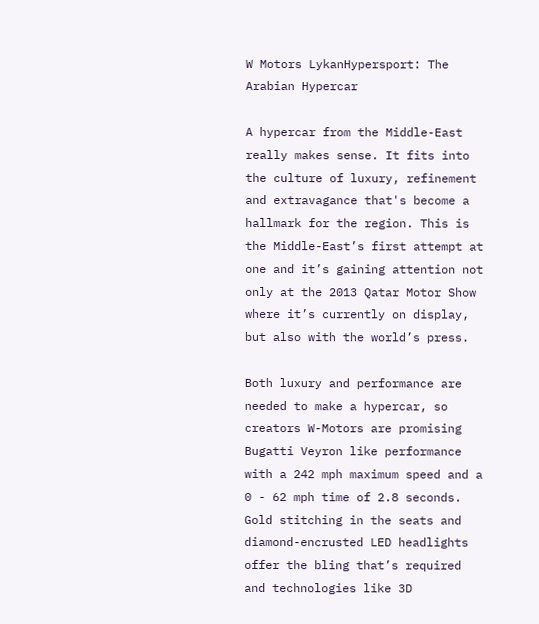W Motors LykanHypersport: The Arabian Hypercar

A hypercar from the Middle-East really makes sense. It fits into the culture of luxury, refinement and extravagance that's become a hallmark for the region. This is the Middle-East’s first attempt at one and it’s gaining attention not only at the 2013 Qatar Motor Show where it’s currently on display, but also with the world’s press.

Both luxury and performance are needed to make a hypercar, so creators W-Motors are promising Bugatti Veyron like performance with a 242 mph maximum speed and a 0 - 62 mph time of 2.8 seconds. Gold stitching in the seats and diamond-encrusted LED headlights offer the bling that’s required and technologies like 3D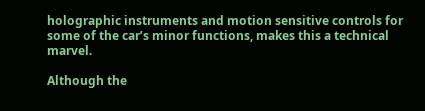holographic instruments and motion sensitive controls for some of the car’s minor functions, makes this a technical marvel.

Although the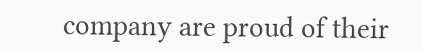company are proud of their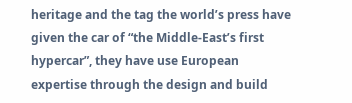heritage and the tag the world’s press have given the car of “the Middle-East’s first hypercar”, they have use European expertise through the design and build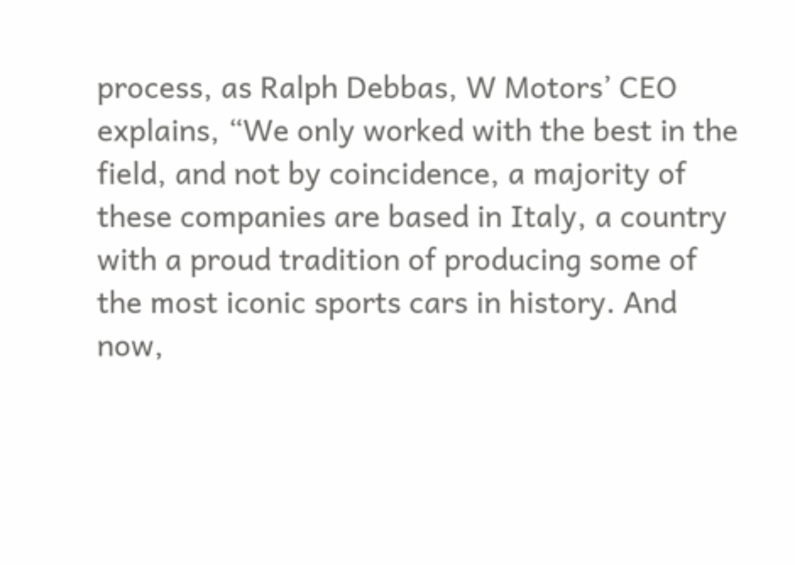process, as Ralph Debbas, W Motors’ CEO explains, “We only worked with the best in the field, and not by coincidence, a majority of these companies are based in Italy, a country with a proud tradition of producing some of the most iconic sports cars in history. And now,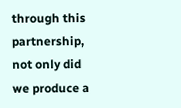through this partnership, not only did we produce a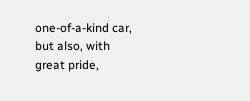one-of-a-kind car, but also, with great pride,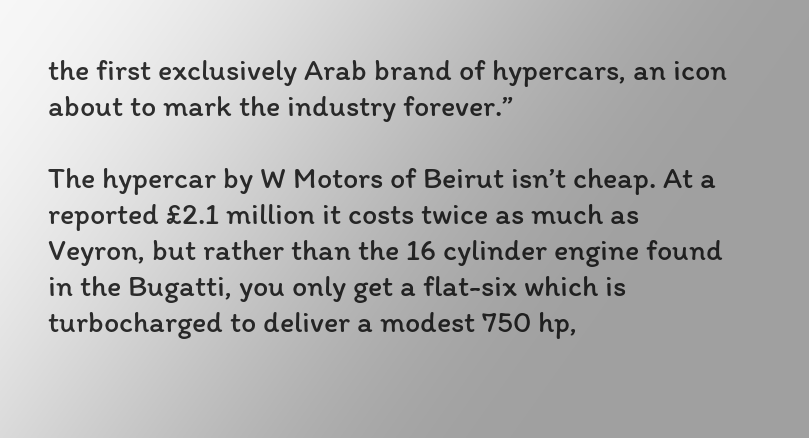the first exclusively Arab brand of hypercars, an icon about to mark the industry forever.”

The hypercar by W Motors of Beirut isn’t cheap. At a reported £2.1 million it costs twice as much as Veyron, but rather than the 16 cylinder engine found in the Bugatti, you only get a flat-six which is turbocharged to deliver a modest 750 hp,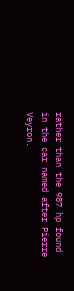rather than the 987 hp found in the car named after Pierre Veyron.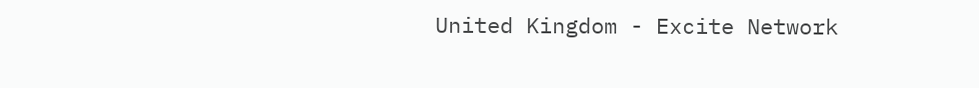United Kingdom - Excite Network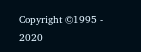Copyright ©1995 - 2020